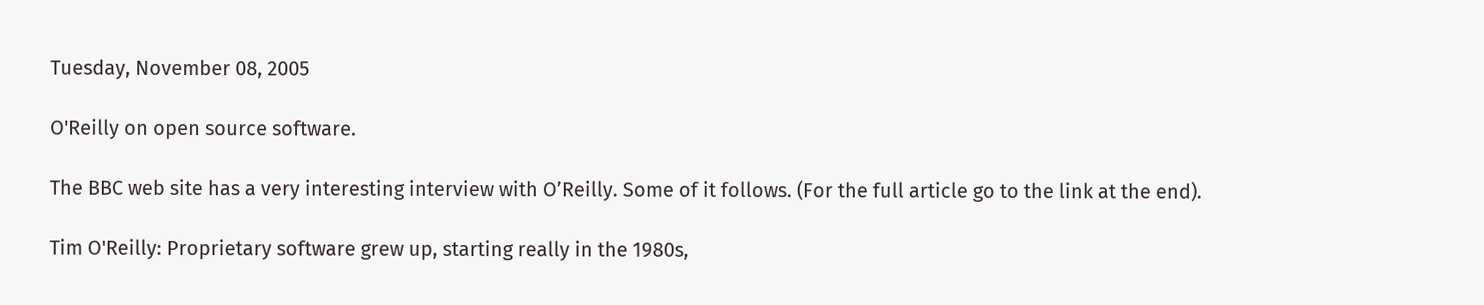Tuesday, November 08, 2005

O'Reilly on open source software.

The BBC web site has a very interesting interview with O’Reilly. Some of it follows. (For the full article go to the link at the end).

Tim O'Reilly: Proprietary software grew up, starting really in the 1980s,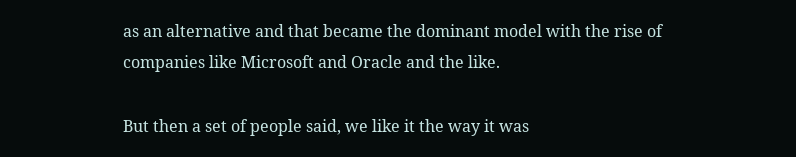as an alternative and that became the dominant model with the rise of companies like Microsoft and Oracle and the like.

But then a set of people said, we like it the way it was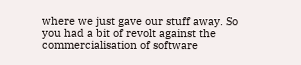where we just gave our stuff away. So you had a bit of revolt against the commercialisation of software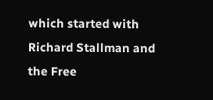which started with Richard Stallman and the Free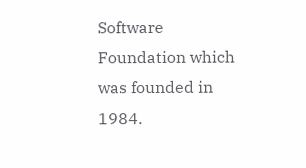Software Foundation which was founded in 1984.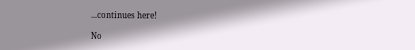...continues here!

No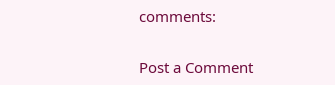comments:

Post a Comment